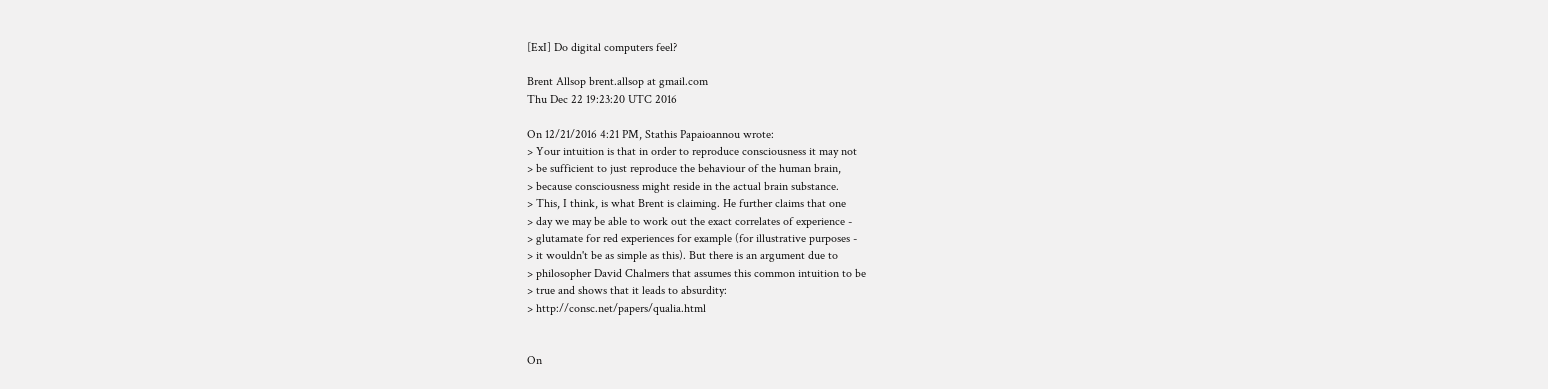[ExI] Do digital computers feel?

Brent Allsop brent.allsop at gmail.com
Thu Dec 22 19:23:20 UTC 2016

On 12/21/2016 4:21 PM, Stathis Papaioannou wrote:
> Your intuition is that in order to reproduce consciousness it may not
> be sufficient to just reproduce the behaviour of the human brain,
> because consciousness might reside in the actual brain substance.
> This, I think, is what Brent is claiming. He further claims that one
> day we may be able to work out the exact correlates of experience -
> glutamate for red experiences for example (for illustrative purposes -
> it wouldn't be as simple as this). But there is an argument due to
> philosopher David Chalmers that assumes this common intuition to be
> true and shows that it leads to absurdity:
> http://consc.net/papers/qualia.html


On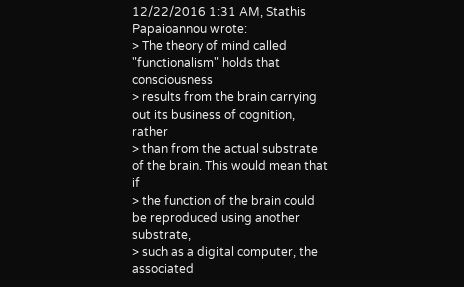12/22/2016 1:31 AM, Stathis Papaioannou wrote:
> The theory of mind called "functionalism" holds that consciousness
> results from the brain carrying out its business of cognition, rather
> than from the actual substrate of the brain. This would mean that if
> the function of the brain could be reproduced using another substrate,
> such as a digital computer, the associated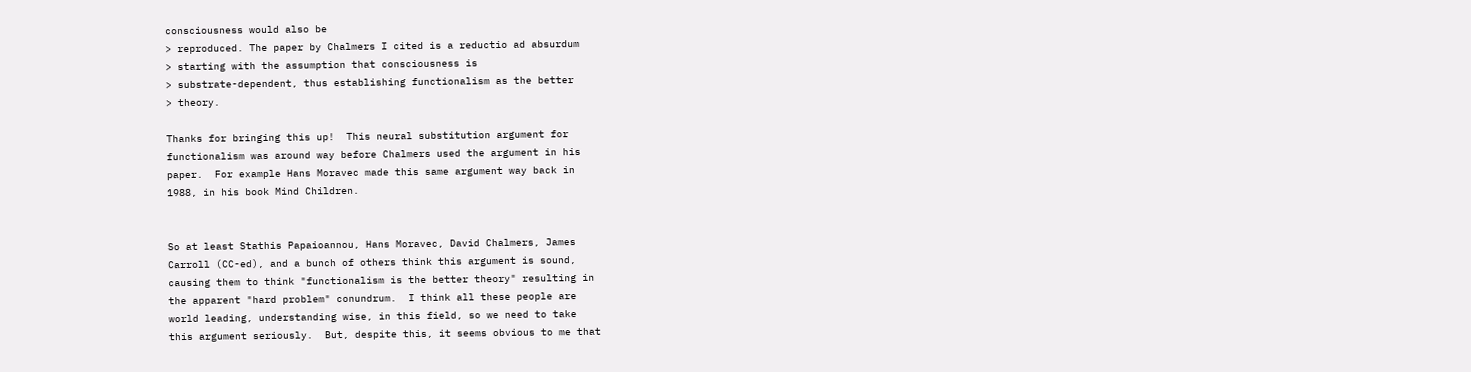consciousness would also be
> reproduced. The paper by Chalmers I cited is a reductio ad absurdum
> starting with the assumption that consciousness is
> substrate-dependent, thus establishing functionalism as the better
> theory.

Thanks for bringing this up!  This neural substitution argument for
functionalism was around way before Chalmers used the argument in his
paper.  For example Hans Moravec made this same argument way back in
1988, in his book Mind Children.


So at least Stathis Papaioannou, Hans Moravec, David Chalmers, James
Carroll (CC-ed), and a bunch of others think this argument is sound,
causing them to think "functionalism is the better theory" resulting in
the apparent "hard problem" conundrum.  I think all these people are
world leading, understanding wise, in this field, so we need to take
this argument seriously.  But, despite this, it seems obvious to me that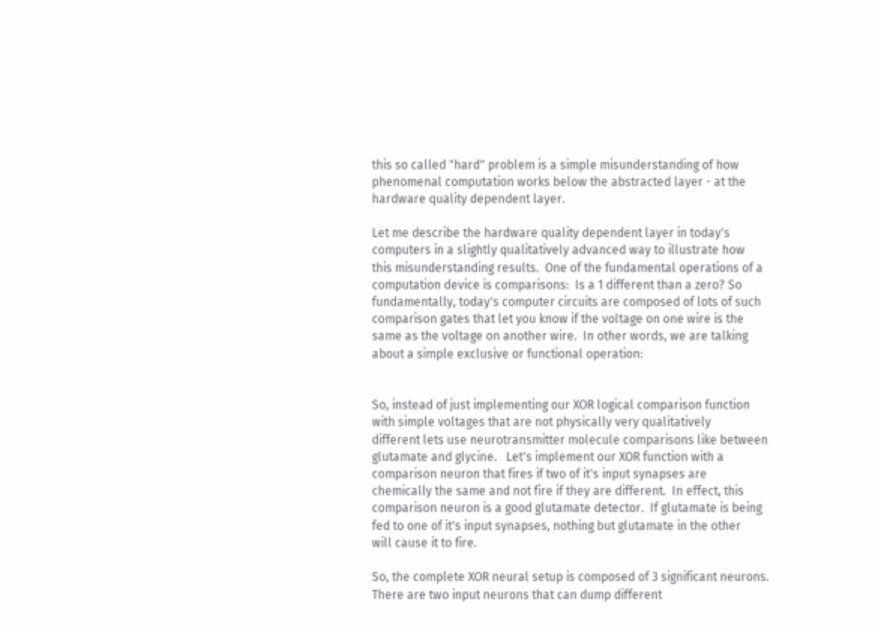this so called "hard" problem is a simple misunderstanding of how
phenomenal computation works below the abstracted layer - at the
hardware quality dependent layer.

Let me describe the hardware quality dependent layer in today's
computers in a slightly qualitatively advanced way to illustrate how
this misunderstanding results.  One of the fundamental operations of a
computation device is comparisons:  Is a 1 different than a zero? So
fundamentally, today's computer circuits are composed of lots of such
comparison gates that let you know if the voltage on one wire is the
same as the voltage on another wire.  In other words, we are talking
about a simple exclusive or functional operation:


So, instead of just implementing our XOR logical comparison function
with simple voltages that are not physically very qualitatively
different lets use neurotransmitter molecule comparisons like between
glutamate and glycine.   Let's implement our XOR function with a
comparison neuron that fires if two of it's input synapses are
chemically the same and not fire if they are different.  In effect, this
comparison neuron is a good glutamate detector.  If glutamate is being
fed to one of it's input synapses, nothing but glutamate in the other
will cause it to fire.

So, the complete XOR neural setup is composed of 3 significant neurons.
There are two input neurons that can dump different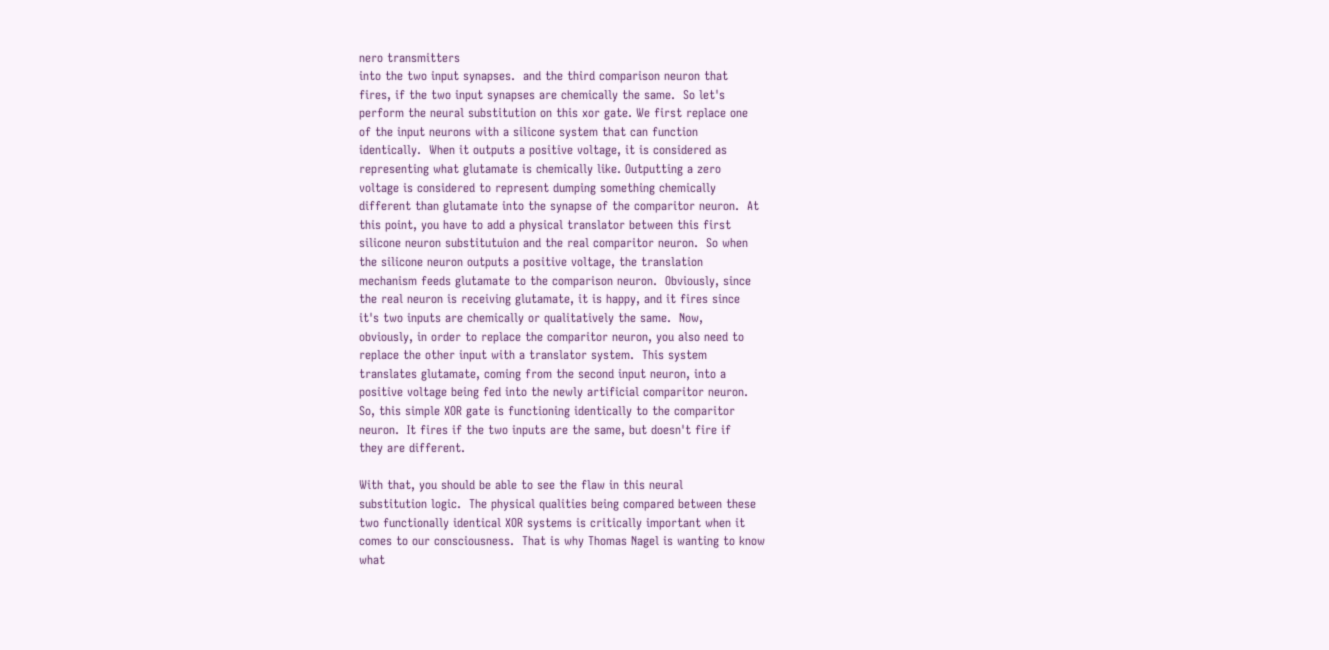nero transmitters
into the two input synapses.  and the third comparison neuron that
fires, if the two input synapses are chemically the same.  So let's
perform the neural substitution on this xor gate. We first replace one
of the input neurons with a silicone system that can function
identically.  When it outputs a positive voltage, it is considered as
representing what glutamate is chemically like. Outputting a zero
voltage is considered to represent dumping something chemically
different than glutamate into the synapse of the comparitor neuron.  At
this point, you have to add a physical translator between this first
silicone neuron substitutuion and the real comparitor neuron.  So when
the silicone neuron outputs a positive voltage, the translation
mechanism feeds glutamate to the comparison neuron.  Obviously, since
the real neuron is receiving glutamate, it is happy, and it fires since
it's two inputs are chemically or qualitatively the same.  Now,
obviously, in order to replace the comparitor neuron, you also need to
replace the other input with a translator system.  This system
translates glutamate, coming from the second input neuron, into a
positive voltage being fed into the newly artificial comparitor neuron.
So, this simple XOR gate is functioning identically to the comparitor
neuron.  It fires if the two inputs are the same, but doesn't fire if
they are different.

With that, you should be able to see the flaw in this neural
substitution logic.  The physical qualities being compared between these
two functionally identical XOR systems is critically important when it
comes to our consciousness.  That is why Thomas Nagel is wanting to know
what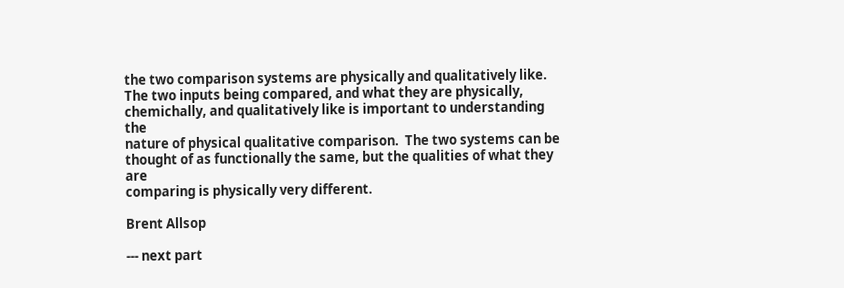the two comparison systems are physically and qualitatively like.
The two inputs being compared, and what they are physically,
chemichally, and qualitatively like is important to understanding the
nature of physical qualitative comparison.  The two systems can be
thought of as functionally the same, but the qualities of what they are
comparing is physically very different.

Brent Allsop

--- next part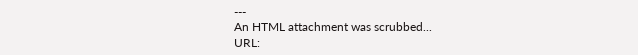---
An HTML attachment was scrubbed...
URL: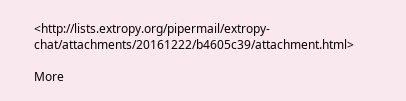<http://lists.extropy.org/pipermail/extropy-chat/attachments/20161222/b4605c39/attachment.html>

More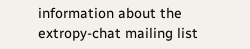information about the extropy-chat mailing list